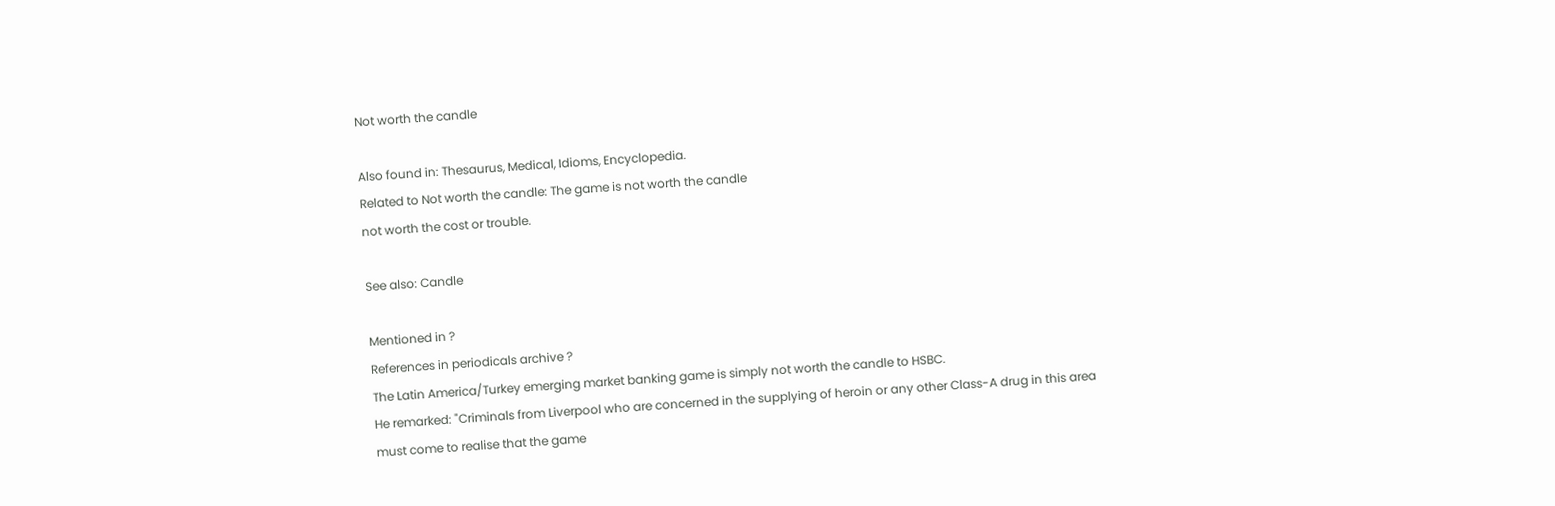Not worth the candle

Also found in: Thesaurus, Medical, Idioms, Encyclopedia.
Related to Not worth the candle: The game is not worth the candle
not worth the cost or trouble.

See also: Candle

Mentioned in ?
References in periodicals archive ?
The Latin America/Turkey emerging market banking game is simply not worth the candle to HSBC.
He remarked: "Criminals from Liverpool who are concerned in the supplying of heroin or any other Class-A drug in this area must come to realise that the game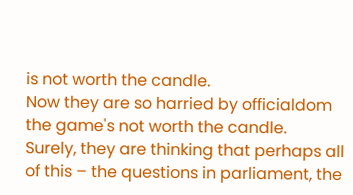is not worth the candle.
Now they are so harried by officialdom the game's not worth the candle.
Surely, they are thinking that perhaps all of this – the questions in parliament, the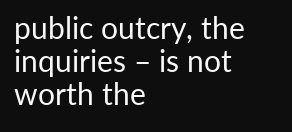public outcry, the inquiries – is not worth the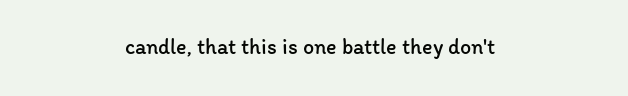candle, that this is one battle they don't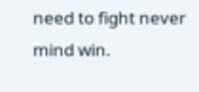need to fight never mind win.